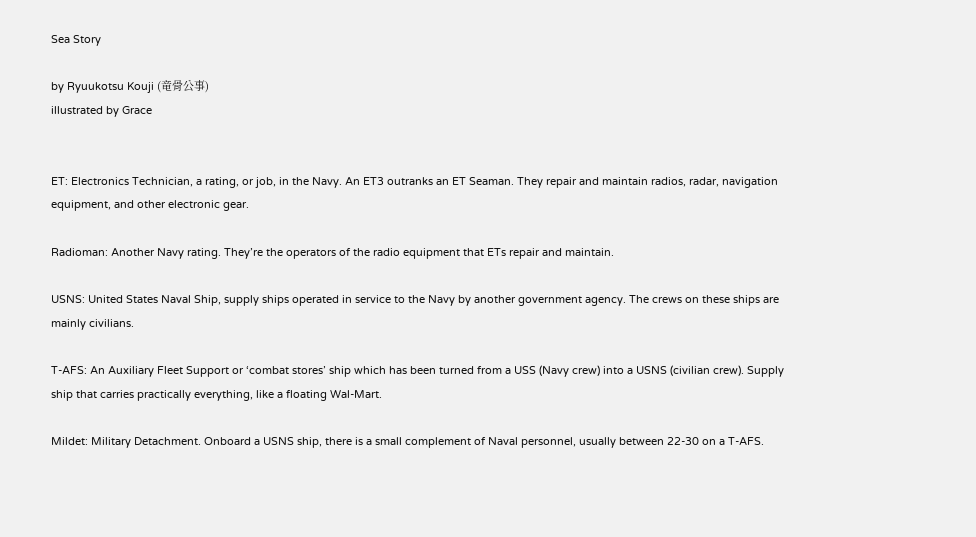Sea Story

by Ryuukotsu Kouji (竜骨公事)
illustrated by Grace


ET: Electronics Technician, a rating, or job, in the Navy. An ET3 outranks an ET Seaman. They repair and maintain radios, radar, navigation equipment, and other electronic gear.

Radioman: Another Navy rating. They’re the operators of the radio equipment that ETs repair and maintain.

USNS: United States Naval Ship, supply ships operated in service to the Navy by another government agency. The crews on these ships are mainly civilians.

T-AFS: An Auxiliary Fleet Support or ‘combat stores’ ship which has been turned from a USS (Navy crew) into a USNS (civilian crew). Supply ship that carries practically everything, like a floating Wal-Mart.

Mildet: Military Detachment. Onboard a USNS ship, there is a small complement of Naval personnel, usually between 22-30 on a T-AFS.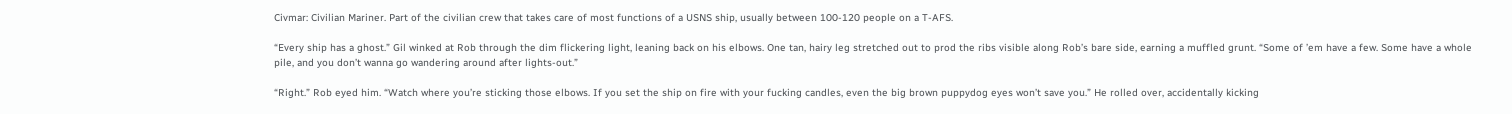Civmar: Civilian Mariner. Part of the civilian crew that takes care of most functions of a USNS ship, usually between 100-120 people on a T-AFS.

“Every ship has a ghost.” Gil winked at Rob through the dim flickering light, leaning back on his elbows. One tan, hairy leg stretched out to prod the ribs visible along Rob’s bare side, earning a muffled grunt. “Some of ’em have a few. Some have a whole pile, and you don’t wanna go wandering around after lights-out.”

“Right.” Rob eyed him. “Watch where you’re sticking those elbows. If you set the ship on fire with your fucking candles, even the big brown puppydog eyes won’t save you.” He rolled over, accidentally kicking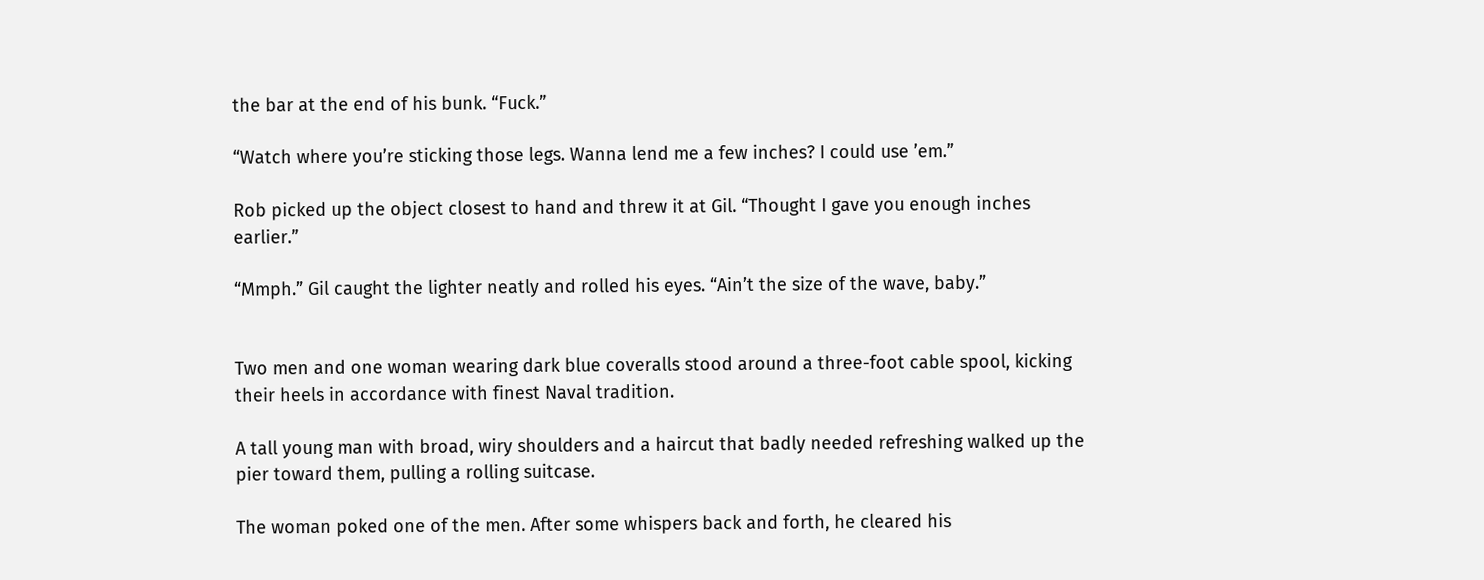the bar at the end of his bunk. “Fuck.”

“Watch where you’re sticking those legs. Wanna lend me a few inches? I could use ’em.”

Rob picked up the object closest to hand and threw it at Gil. “Thought I gave you enough inches earlier.”

“Mmph.” Gil caught the lighter neatly and rolled his eyes. “Ain’t the size of the wave, baby.”


Two men and one woman wearing dark blue coveralls stood around a three-foot cable spool, kicking their heels in accordance with finest Naval tradition.

A tall young man with broad, wiry shoulders and a haircut that badly needed refreshing walked up the pier toward them, pulling a rolling suitcase.

The woman poked one of the men. After some whispers back and forth, he cleared his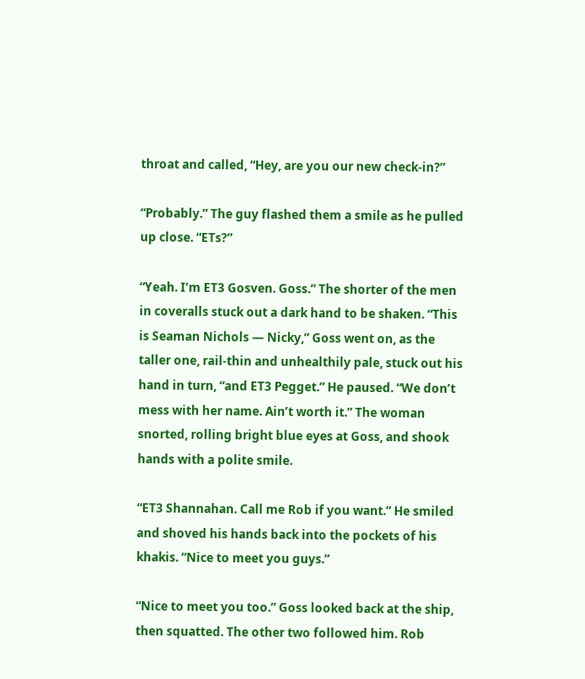throat and called, “Hey, are you our new check-in?”

“Probably.” The guy flashed them a smile as he pulled up close. “ETs?”

“Yeah. I’m ET3 Gosven. Goss.” The shorter of the men in coveralls stuck out a dark hand to be shaken. “This is Seaman Nichols — Nicky,” Goss went on, as the taller one, rail-thin and unhealthily pale, stuck out his hand in turn, “and ET3 Pegget.” He paused. “We don’t mess with her name. Ain’t worth it.” The woman snorted, rolling bright blue eyes at Goss, and shook hands with a polite smile.

“ET3 Shannahan. Call me Rob if you want.” He smiled and shoved his hands back into the pockets of his khakis. “Nice to meet you guys.”

“Nice to meet you too.” Goss looked back at the ship, then squatted. The other two followed him. Rob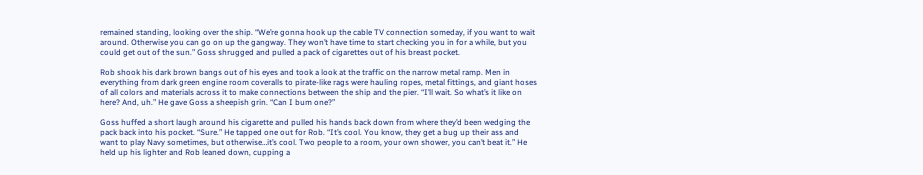remained standing, looking over the ship. “We’re gonna hook up the cable TV connection someday, if you want to wait around. Otherwise you can go on up the gangway. They won’t have time to start checking you in for a while, but you could get out of the sun.” Goss shrugged and pulled a pack of cigarettes out of his breast pocket.

Rob shook his dark brown bangs out of his eyes and took a look at the traffic on the narrow metal ramp. Men in everything from dark green engine room coveralls to pirate-like rags were hauling ropes, metal fittings, and giant hoses of all colors and materials across it to make connections between the ship and the pier. “I’ll wait. So what’s it like on here? And, uh.” He gave Goss a sheepish grin. “Can I bum one?”

Goss huffed a short laugh around his cigarette and pulled his hands back down from where they’d been wedging the pack back into his pocket. “Sure.” He tapped one out for Rob. “It’s cool. You know, they get a bug up their ass and want to play Navy sometimes, but otherwise…it’s cool. Two people to a room, your own shower, you can’t beat it.” He held up his lighter and Rob leaned down, cupping a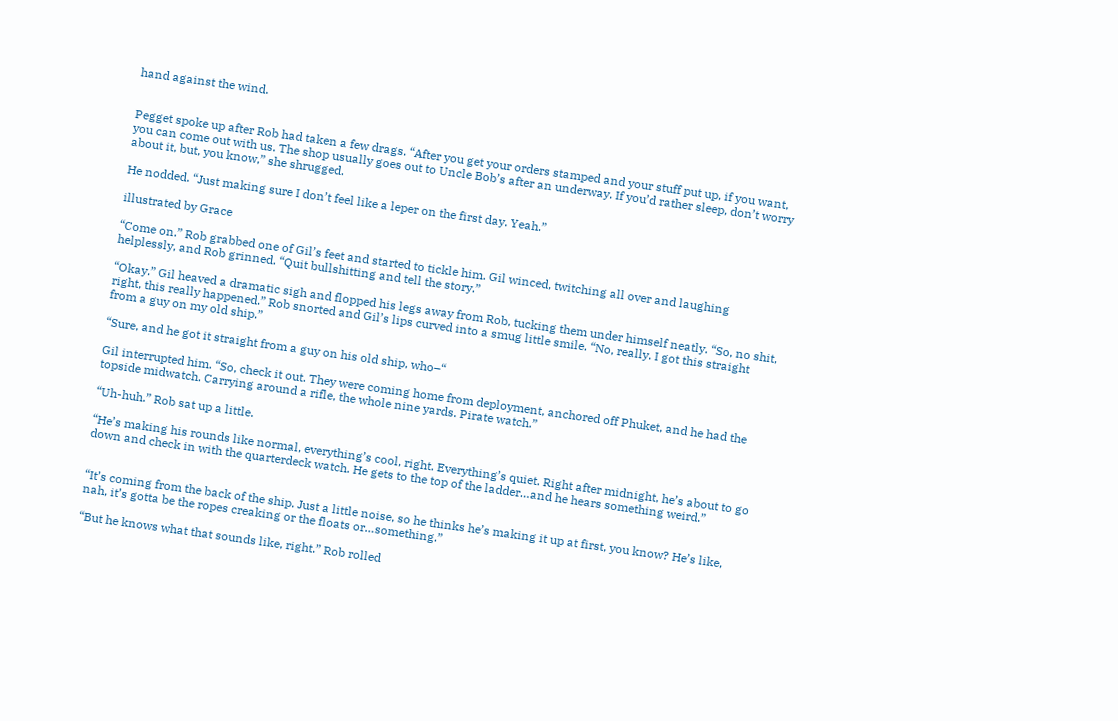hand against the wind.


Pegget spoke up after Rob had taken a few drags. “After you get your orders stamped and your stuff put up, if you want, you can come out with us. The shop usually goes out to Uncle Bob’s after an underway. If you’d rather sleep, don’t worry about it, but, you know,” she shrugged.

He nodded. “Just making sure I don’t feel like a leper on the first day. Yeah.”

illustrated by Grace

“Come on.” Rob grabbed one of Gil’s feet and started to tickle him. Gil winced, twitching all over and laughing helplessly, and Rob grinned. “Quit bullshitting and tell the story.”

“Okay.” Gil heaved a dramatic sigh and flopped his legs away from Rob, tucking them under himself neatly. “So, no shit, right, this really happened.” Rob snorted and Gil’s lips curved into a smug little smile. “No, really. I got this straight from a guy on my old ship.”

“Sure, and he got it straight from a guy on his old ship, who–“

Gil interrupted him. “So, check it out. They were coming home from deployment, anchored off Phuket, and he had the topside midwatch. Carrying around a rifle, the whole nine yards. Pirate watch.”

“Uh-huh.” Rob sat up a little.

“He’s making his rounds like normal, everything’s cool, right. Everything’s quiet. Right after midnight, he’s about to go down and check in with the quarterdeck watch. He gets to the top of the ladder…and he hears something weird.”


“It’s coming from the back of the ship. Just a little noise, so he thinks he’s making it up at first, you know? He’s like, nah, it’s gotta be the ropes creaking or the floats or…something.”

“But he knows what that sounds like, right.” Rob rolled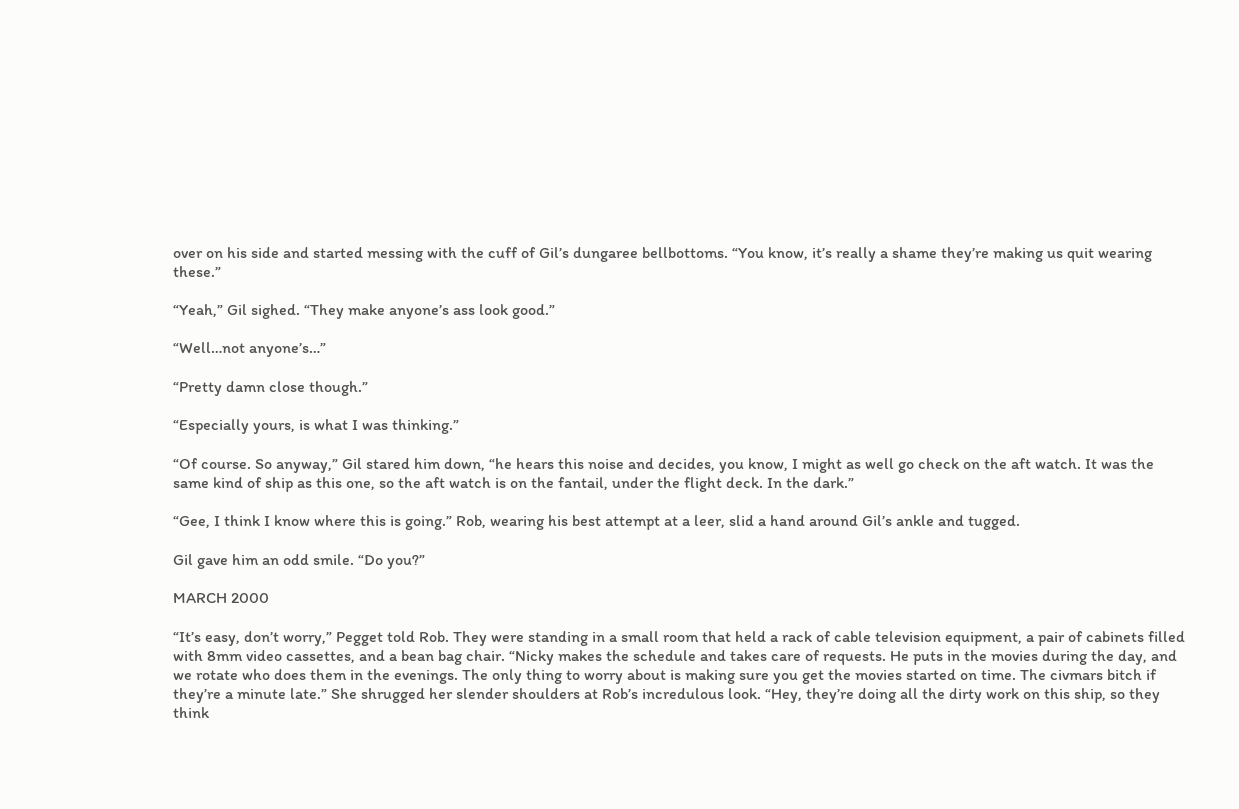over on his side and started messing with the cuff of Gil’s dungaree bellbottoms. “You know, it’s really a shame they’re making us quit wearing these.”

“Yeah,” Gil sighed. “They make anyone’s ass look good.”

“Well…not anyone’s…”

“Pretty damn close though.”

“Especially yours, is what I was thinking.”

“Of course. So anyway,” Gil stared him down, “he hears this noise and decides, you know, I might as well go check on the aft watch. It was the same kind of ship as this one, so the aft watch is on the fantail, under the flight deck. In the dark.”

“Gee, I think I know where this is going.” Rob, wearing his best attempt at a leer, slid a hand around Gil’s ankle and tugged.

Gil gave him an odd smile. “Do you?”

MARCH 2000

“It’s easy, don’t worry,” Pegget told Rob. They were standing in a small room that held a rack of cable television equipment, a pair of cabinets filled with 8mm video cassettes, and a bean bag chair. “Nicky makes the schedule and takes care of requests. He puts in the movies during the day, and we rotate who does them in the evenings. The only thing to worry about is making sure you get the movies started on time. The civmars bitch if they’re a minute late.” She shrugged her slender shoulders at Rob’s incredulous look. “Hey, they’re doing all the dirty work on this ship, so they think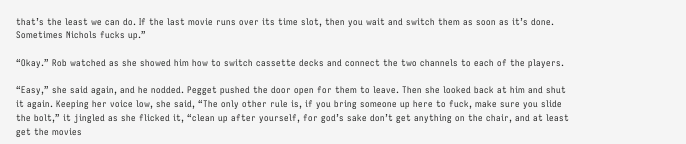that’s the least we can do. If the last movie runs over its time slot, then you wait and switch them as soon as it’s done. Sometimes Nichols fucks up.”

“Okay.” Rob watched as she showed him how to switch cassette decks and connect the two channels to each of the players.

“Easy,” she said again, and he nodded. Pegget pushed the door open for them to leave. Then she looked back at him and shut it again. Keeping her voice low, she said, “The only other rule is, if you bring someone up here to fuck, make sure you slide the bolt,” it jingled as she flicked it, “clean up after yourself, for god’s sake don’t get anything on the chair, and at least get the movies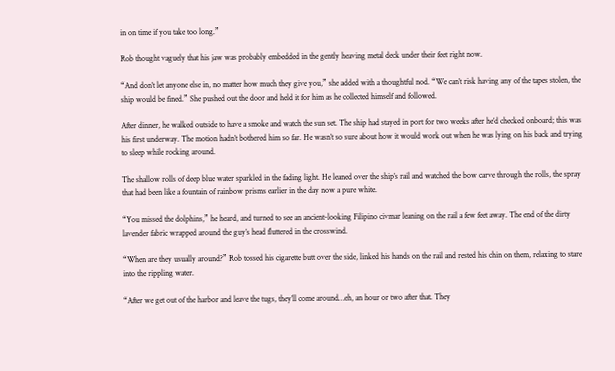in on time if you take too long.”

Rob thought vaguely that his jaw was probably embedded in the gently heaving metal deck under their feet right now.

“And don’t let anyone else in, no matter how much they give you,” she added with a thoughtful nod. “We can’t risk having any of the tapes stolen, the ship would be fined.” She pushed out the door and held it for him as he collected himself and followed.

After dinner, he walked outside to have a smoke and watch the sun set. The ship had stayed in port for two weeks after he’d checked onboard; this was his first underway. The motion hadn’t bothered him so far. He wasn’t so sure about how it would work out when he was lying on his back and trying to sleep while rocking around.

The shallow rolls of deep blue water sparkled in the fading light. He leaned over the ship’s rail and watched the bow carve through the rolls, the spray that had been like a fountain of rainbow prisms earlier in the day now a pure white.

“You missed the dolphins,” he heard, and turned to see an ancient-looking Filipino civmar leaning on the rail a few feet away. The end of the dirty lavender fabric wrapped around the guy’s head fluttered in the crosswind.

“When are they usually around?” Rob tossed his cigarette butt over the side, linked his hands on the rail and rested his chin on them, relaxing to stare into the rippling water.

“After we get out of the harbor and leave the tugs, they’ll come around…eh, an hour or two after that. They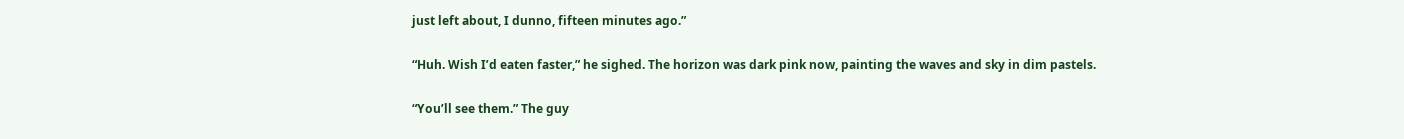just left about, I dunno, fifteen minutes ago.”

“Huh. Wish I’d eaten faster,” he sighed. The horizon was dark pink now, painting the waves and sky in dim pastels.

“You’ll see them.” The guy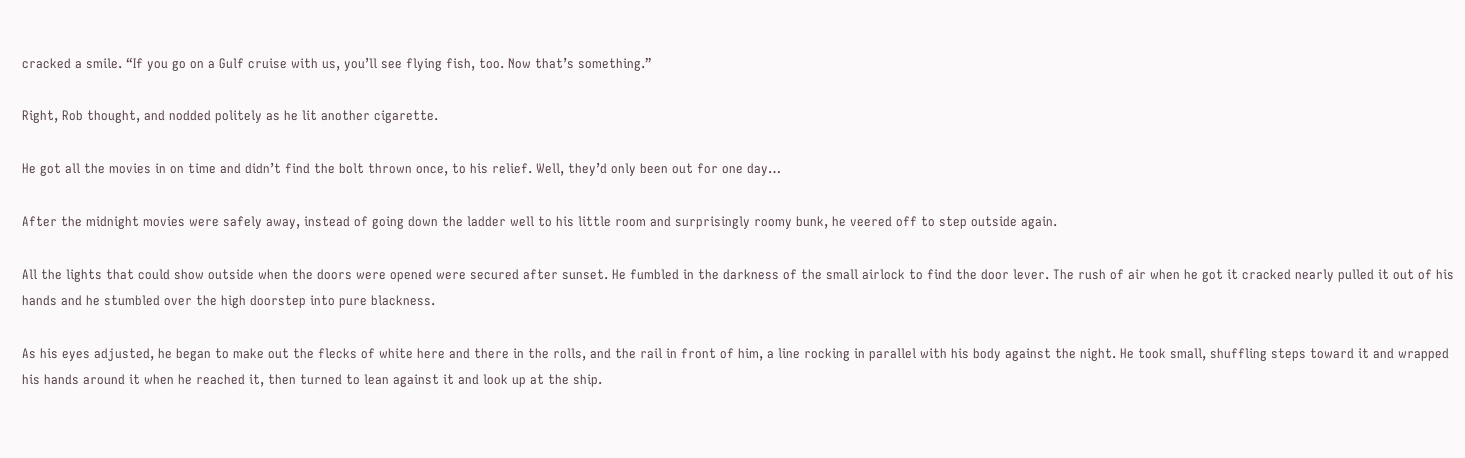cracked a smile. “If you go on a Gulf cruise with us, you’ll see flying fish, too. Now that’s something.”

Right, Rob thought, and nodded politely as he lit another cigarette.

He got all the movies in on time and didn’t find the bolt thrown once, to his relief. Well, they’d only been out for one day…

After the midnight movies were safely away, instead of going down the ladder well to his little room and surprisingly roomy bunk, he veered off to step outside again.

All the lights that could show outside when the doors were opened were secured after sunset. He fumbled in the darkness of the small airlock to find the door lever. The rush of air when he got it cracked nearly pulled it out of his hands and he stumbled over the high doorstep into pure blackness.

As his eyes adjusted, he began to make out the flecks of white here and there in the rolls, and the rail in front of him, a line rocking in parallel with his body against the night. He took small, shuffling steps toward it and wrapped his hands around it when he reached it, then turned to lean against it and look up at the ship.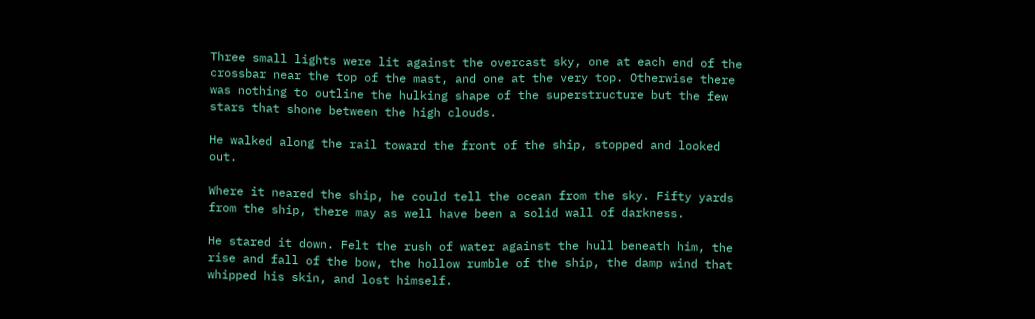Three small lights were lit against the overcast sky, one at each end of the crossbar near the top of the mast, and one at the very top. Otherwise there was nothing to outline the hulking shape of the superstructure but the few stars that shone between the high clouds.

He walked along the rail toward the front of the ship, stopped and looked out.

Where it neared the ship, he could tell the ocean from the sky. Fifty yards from the ship, there may as well have been a solid wall of darkness.

He stared it down. Felt the rush of water against the hull beneath him, the rise and fall of the bow, the hollow rumble of the ship, the damp wind that whipped his skin, and lost himself.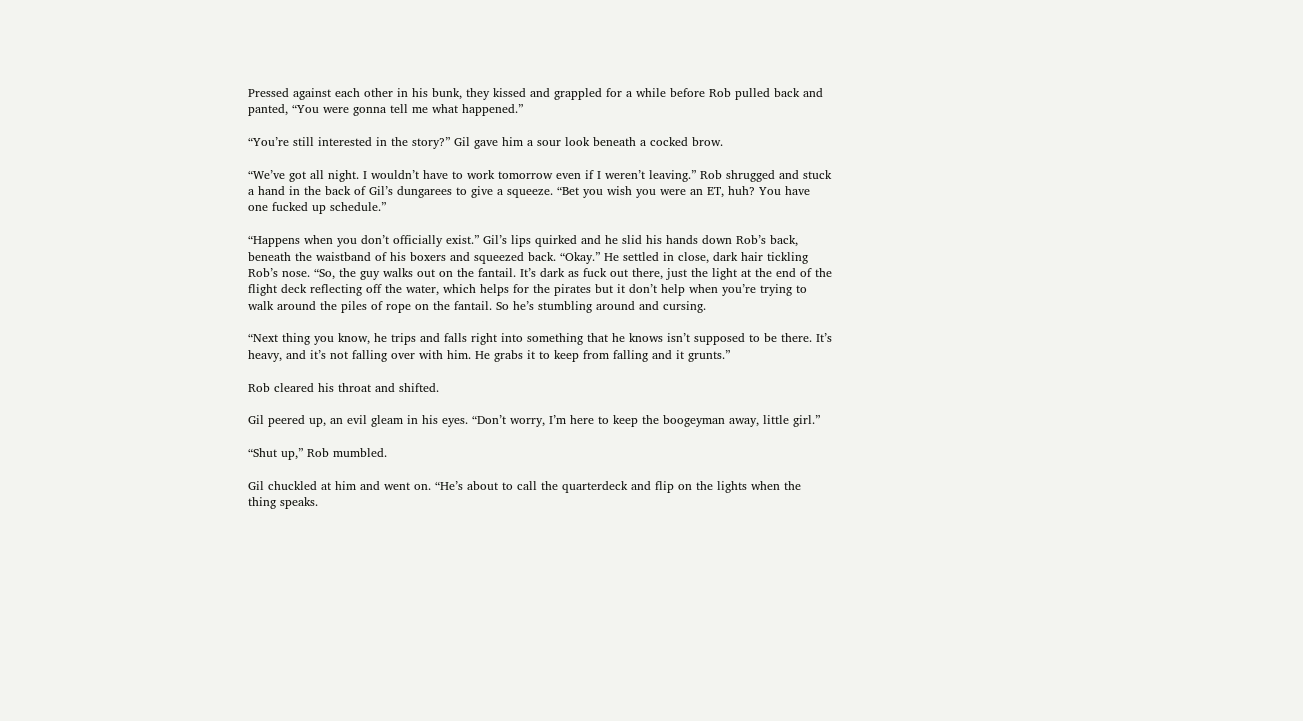Pressed against each other in his bunk, they kissed and grappled for a while before Rob pulled back and panted, “You were gonna tell me what happened.”

“You’re still interested in the story?” Gil gave him a sour look beneath a cocked brow.

“We’ve got all night. I wouldn’t have to work tomorrow even if I weren’t leaving.” Rob shrugged and stuck a hand in the back of Gil’s dungarees to give a squeeze. “Bet you wish you were an ET, huh? You have one fucked up schedule.”

“Happens when you don’t officially exist.” Gil’s lips quirked and he slid his hands down Rob’s back, beneath the waistband of his boxers and squeezed back. “Okay.” He settled in close, dark hair tickling Rob’s nose. “So, the guy walks out on the fantail. It’s dark as fuck out there, just the light at the end of the flight deck reflecting off the water, which helps for the pirates but it don’t help when you’re trying to walk around the piles of rope on the fantail. So he’s stumbling around and cursing.

“Next thing you know, he trips and falls right into something that he knows isn’t supposed to be there. It’s heavy, and it’s not falling over with him. He grabs it to keep from falling and it grunts.”

Rob cleared his throat and shifted.

Gil peered up, an evil gleam in his eyes. “Don’t worry, I’m here to keep the boogeyman away, little girl.”

“Shut up,” Rob mumbled.

Gil chuckled at him and went on. “He’s about to call the quarterdeck and flip on the lights when the thing speaks.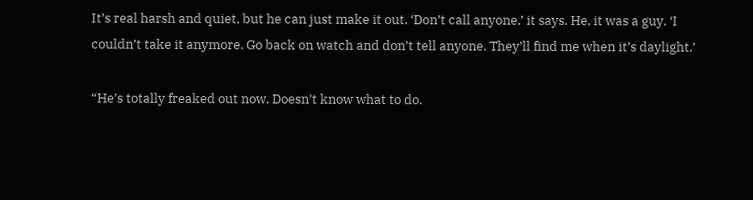It’s real harsh and quiet, but he can just make it out. ‘Don’t call anyone,’ it says. He, it was a guy. ‘I couldn’t take it anymore. Go back on watch and don’t tell anyone. They’ll find me when it’s daylight.’

“He’s totally freaked out now. Doesn’t know what to do.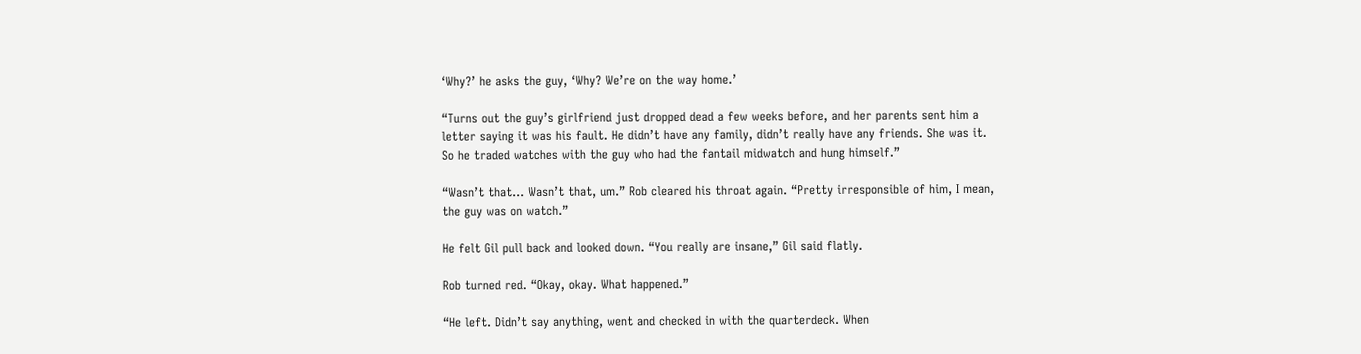‘Why?’ he asks the guy, ‘Why? We’re on the way home.’

“Turns out the guy’s girlfriend just dropped dead a few weeks before, and her parents sent him a letter saying it was his fault. He didn’t have any family, didn’t really have any friends. She was it. So he traded watches with the guy who had the fantail midwatch and hung himself.”

“Wasn’t that… Wasn’t that, um.” Rob cleared his throat again. “Pretty irresponsible of him, I mean, the guy was on watch.”

He felt Gil pull back and looked down. “You really are insane,” Gil said flatly.

Rob turned red. “Okay, okay. What happened.”

“He left. Didn’t say anything, went and checked in with the quarterdeck. When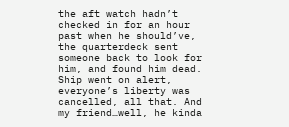the aft watch hadn’t checked in for an hour past when he should’ve, the quarterdeck sent someone back to look for him, and found him dead. Ship went on alert, everyone’s liberty was cancelled, all that. And my friend…well, he kinda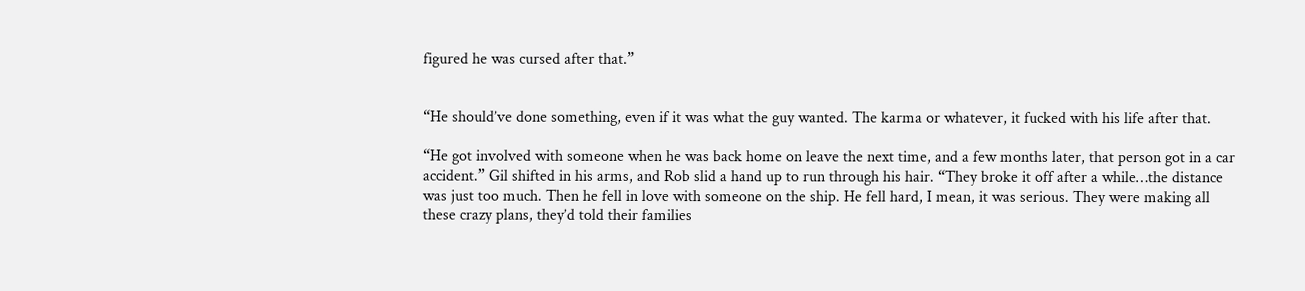figured he was cursed after that.”


“He should’ve done something, even if it was what the guy wanted. The karma or whatever, it fucked with his life after that.

“He got involved with someone when he was back home on leave the next time, and a few months later, that person got in a car accident.” Gil shifted in his arms, and Rob slid a hand up to run through his hair. “They broke it off after a while…the distance was just too much. Then he fell in love with someone on the ship. He fell hard, I mean, it was serious. They were making all these crazy plans, they’d told their families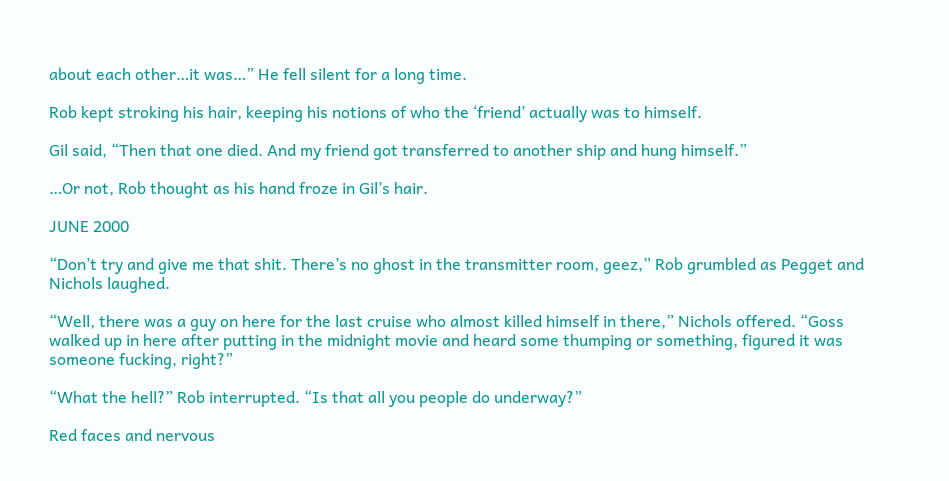about each other…it was…” He fell silent for a long time.

Rob kept stroking his hair, keeping his notions of who the ‘friend’ actually was to himself.

Gil said, “Then that one died. And my friend got transferred to another ship and hung himself.”

…Or not, Rob thought as his hand froze in Gil’s hair.

JUNE 2000

“Don’t try and give me that shit. There’s no ghost in the transmitter room, geez,” Rob grumbled as Pegget and Nichols laughed.

“Well, there was a guy on here for the last cruise who almost killed himself in there,” Nichols offered. “Goss walked up in here after putting in the midnight movie and heard some thumping or something, figured it was someone fucking, right?”

“What the hell?” Rob interrupted. “Is that all you people do underway?”

Red faces and nervous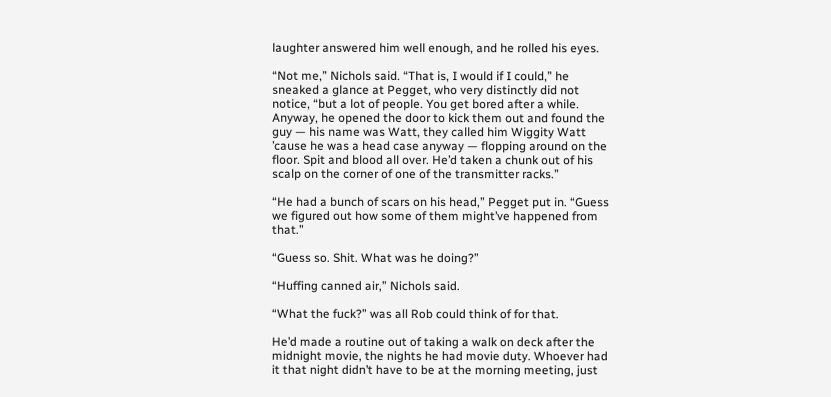laughter answered him well enough, and he rolled his eyes.

“Not me,” Nichols said. “That is, I would if I could,” he sneaked a glance at Pegget, who very distinctly did not notice, “but a lot of people. You get bored after a while. Anyway, he opened the door to kick them out and found the guy — his name was Watt, they called him Wiggity Watt ’cause he was a head case anyway — flopping around on the floor. Spit and blood all over. He’d taken a chunk out of his scalp on the corner of one of the transmitter racks.”

“He had a bunch of scars on his head,” Pegget put in. “Guess we figured out how some of them might’ve happened from that.”

“Guess so. Shit. What was he doing?”

“Huffing canned air,” Nichols said.

“What the fuck?” was all Rob could think of for that.

He’d made a routine out of taking a walk on deck after the midnight movie, the nights he had movie duty. Whoever had it that night didn’t have to be at the morning meeting, just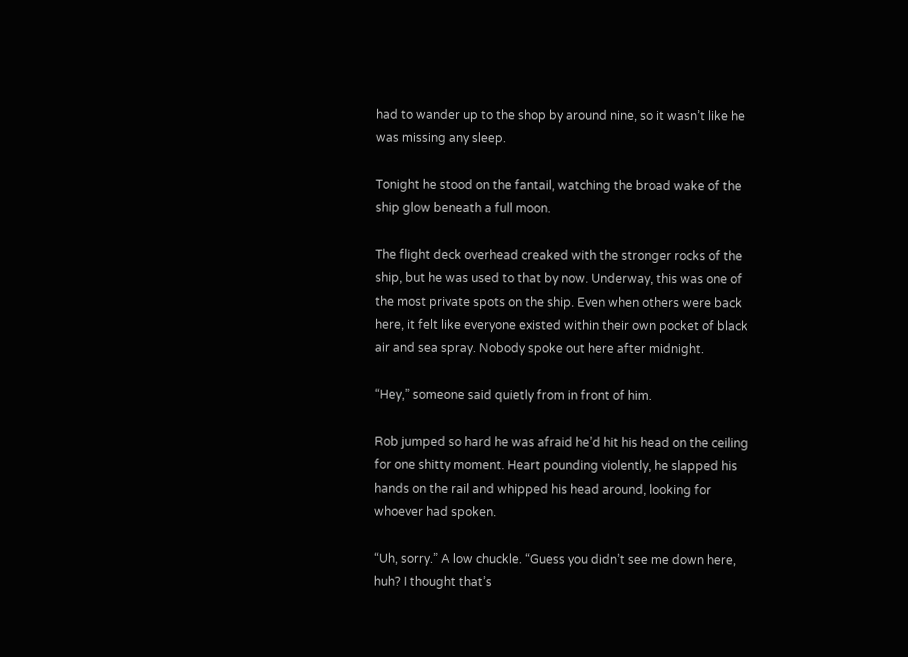had to wander up to the shop by around nine, so it wasn’t like he was missing any sleep.

Tonight he stood on the fantail, watching the broad wake of the ship glow beneath a full moon.

The flight deck overhead creaked with the stronger rocks of the ship, but he was used to that by now. Underway, this was one of the most private spots on the ship. Even when others were back here, it felt like everyone existed within their own pocket of black air and sea spray. Nobody spoke out here after midnight.

“Hey,” someone said quietly from in front of him.

Rob jumped so hard he was afraid he’d hit his head on the ceiling for one shitty moment. Heart pounding violently, he slapped his hands on the rail and whipped his head around, looking for whoever had spoken.

“Uh, sorry.” A low chuckle. “Guess you didn’t see me down here, huh? I thought that’s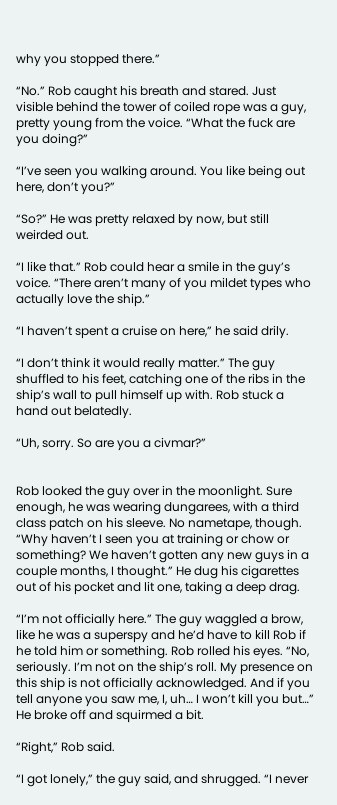why you stopped there.”

“No.” Rob caught his breath and stared. Just visible behind the tower of coiled rope was a guy, pretty young from the voice. “What the fuck are you doing?”

“I’ve seen you walking around. You like being out here, don’t you?”

“So?” He was pretty relaxed by now, but still weirded out.

“I like that.” Rob could hear a smile in the guy’s voice. “There aren’t many of you mildet types who actually love the ship.”

“I haven’t spent a cruise on here,” he said drily.

“I don’t think it would really matter.” The guy shuffled to his feet, catching one of the ribs in the ship’s wall to pull himself up with. Rob stuck a hand out belatedly.

“Uh, sorry. So are you a civmar?”


Rob looked the guy over in the moonlight. Sure enough, he was wearing dungarees, with a third class patch on his sleeve. No nametape, though. “Why haven’t I seen you at training or chow or something? We haven’t gotten any new guys in a couple months, I thought.” He dug his cigarettes out of his pocket and lit one, taking a deep drag.

“I’m not officially here.” The guy waggled a brow, like he was a superspy and he’d have to kill Rob if he told him or something. Rob rolled his eyes. “No, seriously. I’m not on the ship’s roll. My presence on this ship is not officially acknowledged. And if you tell anyone you saw me, I, uh… I won’t kill you but…” He broke off and squirmed a bit.

“Right,” Rob said.

“I got lonely,” the guy said, and shrugged. “I never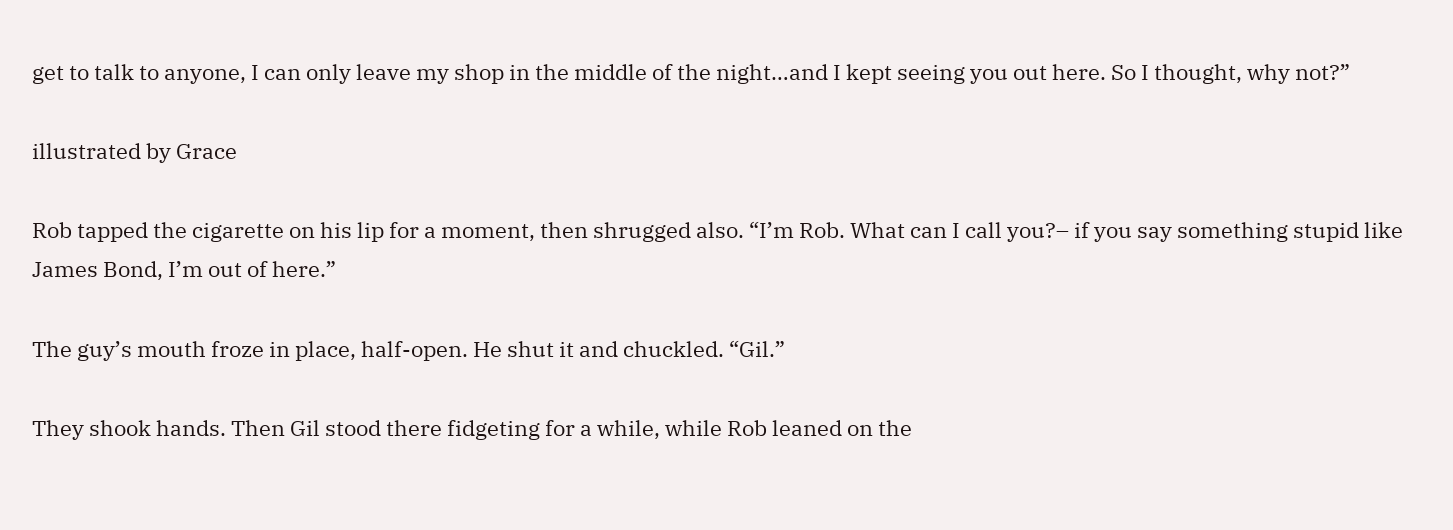get to talk to anyone, I can only leave my shop in the middle of the night…and I kept seeing you out here. So I thought, why not?”

illustrated by Grace

Rob tapped the cigarette on his lip for a moment, then shrugged also. “I’m Rob. What can I call you?– if you say something stupid like James Bond, I’m out of here.”

The guy’s mouth froze in place, half-open. He shut it and chuckled. “Gil.”

They shook hands. Then Gil stood there fidgeting for a while, while Rob leaned on the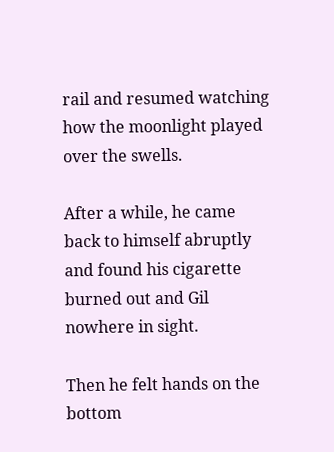rail and resumed watching how the moonlight played over the swells.

After a while, he came back to himself abruptly and found his cigarette burned out and Gil nowhere in sight.

Then he felt hands on the bottom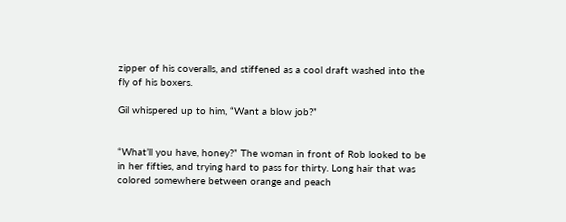zipper of his coveralls, and stiffened as a cool draft washed into the fly of his boxers.

Gil whispered up to him, “Want a blow job?”


“What’ll you have, honey?” The woman in front of Rob looked to be in her fifties, and trying hard to pass for thirty. Long hair that was colored somewhere between orange and peach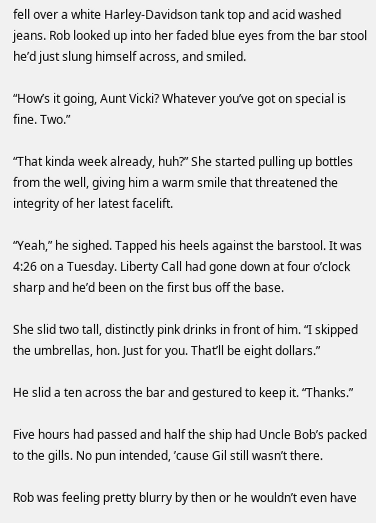fell over a white Harley-Davidson tank top and acid washed jeans. Rob looked up into her faded blue eyes from the bar stool he’d just slung himself across, and smiled.

“How’s it going, Aunt Vicki? Whatever you’ve got on special is fine. Two.”

“That kinda week already, huh?” She started pulling up bottles from the well, giving him a warm smile that threatened the integrity of her latest facelift.

“Yeah,” he sighed. Tapped his heels against the barstool. It was 4:26 on a Tuesday. Liberty Call had gone down at four o’clock sharp and he’d been on the first bus off the base.

She slid two tall, distinctly pink drinks in front of him. “I skipped the umbrellas, hon. Just for you. That’ll be eight dollars.”

He slid a ten across the bar and gestured to keep it. “Thanks.”

Five hours had passed and half the ship had Uncle Bob’s packed to the gills. No pun intended, ’cause Gil still wasn’t there.

Rob was feeling pretty blurry by then or he wouldn’t even have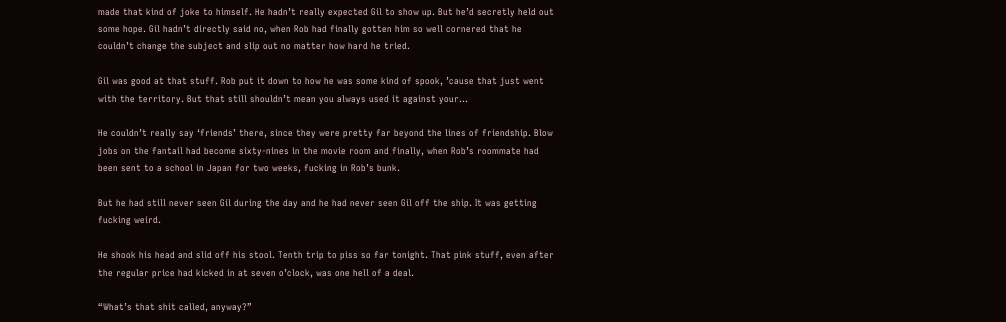made that kind of joke to himself. He hadn’t really expected Gil to show up. But he’d secretly held out some hope. Gil hadn’t directly said no, when Rob had finally gotten him so well cornered that he couldn’t change the subject and slip out no matter how hard he tried.

Gil was good at that stuff. Rob put it down to how he was some kind of spook, ’cause that just went with the territory. But that still shouldn’t mean you always used it against your…

He couldn’t really say ‘friends’ there, since they were pretty far beyond the lines of friendship. Blow jobs on the fantail had become sixty-nines in the movie room and finally, when Rob’s roommate had been sent to a school in Japan for two weeks, fucking in Rob’s bunk.

But he had still never seen Gil during the day and he had never seen Gil off the ship. It was getting fucking weird.

He shook his head and slid off his stool. Tenth trip to piss so far tonight. That pink stuff, even after the regular price had kicked in at seven o’clock, was one hell of a deal.

“What’s that shit called, anyway?”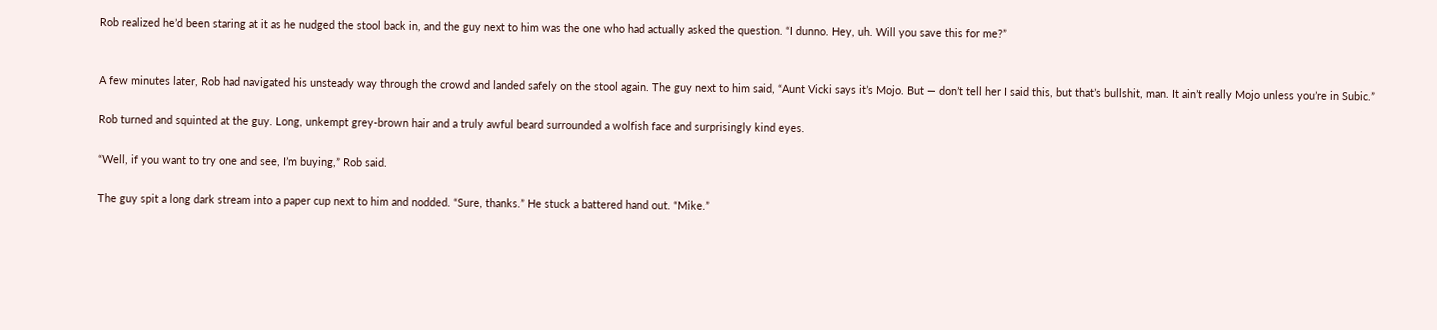Rob realized he’d been staring at it as he nudged the stool back in, and the guy next to him was the one who had actually asked the question. “I dunno. Hey, uh. Will you save this for me?”


A few minutes later, Rob had navigated his unsteady way through the crowd and landed safely on the stool again. The guy next to him said, “Aunt Vicki says it’s Mojo. But — don’t tell her I said this, but that’s bullshit, man. It ain’t really Mojo unless you’re in Subic.”

Rob turned and squinted at the guy. Long, unkempt grey-brown hair and a truly awful beard surrounded a wolfish face and surprisingly kind eyes.

“Well, if you want to try one and see, I’m buying,” Rob said.

The guy spit a long dark stream into a paper cup next to him and nodded. “Sure, thanks.” He stuck a battered hand out. “Mike.”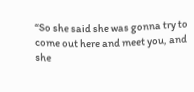“So she said she was gonna try to come out here and meet you, and she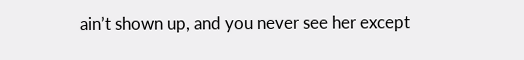ain’t shown up, and you never see her except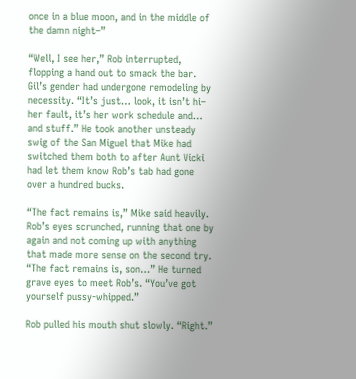once in a blue moon, and in the middle of the damn night–”

“Well, I see her,” Rob interrupted, flopping a hand out to smack the bar. Gil’s gender had undergone remodeling by necessity. “It’s just… look, it isn’t hi– her fault, it’s her work schedule and… and stuff.” He took another unsteady swig of the San Miguel that Mike had switched them both to after Aunt Vicki had let them know Rob’s tab had gone over a hundred bucks.

“The fact remains is,” Mike said heavily. Rob’s eyes scrunched, running that one by again and not coming up with anything that made more sense on the second try. “The fact remains is, son…” He turned grave eyes to meet Rob’s. “You’ve got yourself pussy-whipped.”

Rob pulled his mouth shut slowly. “Right.”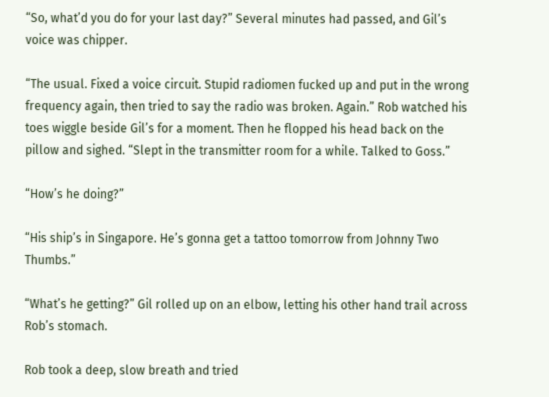“So, what’d you do for your last day?” Several minutes had passed, and Gil’s voice was chipper.

“The usual. Fixed a voice circuit. Stupid radiomen fucked up and put in the wrong frequency again, then tried to say the radio was broken. Again.” Rob watched his toes wiggle beside Gil’s for a moment. Then he flopped his head back on the pillow and sighed. “Slept in the transmitter room for a while. Talked to Goss.”

“How’s he doing?”

“His ship’s in Singapore. He’s gonna get a tattoo tomorrow from Johnny Two Thumbs.”

“What’s he getting?” Gil rolled up on an elbow, letting his other hand trail across Rob’s stomach.

Rob took a deep, slow breath and tried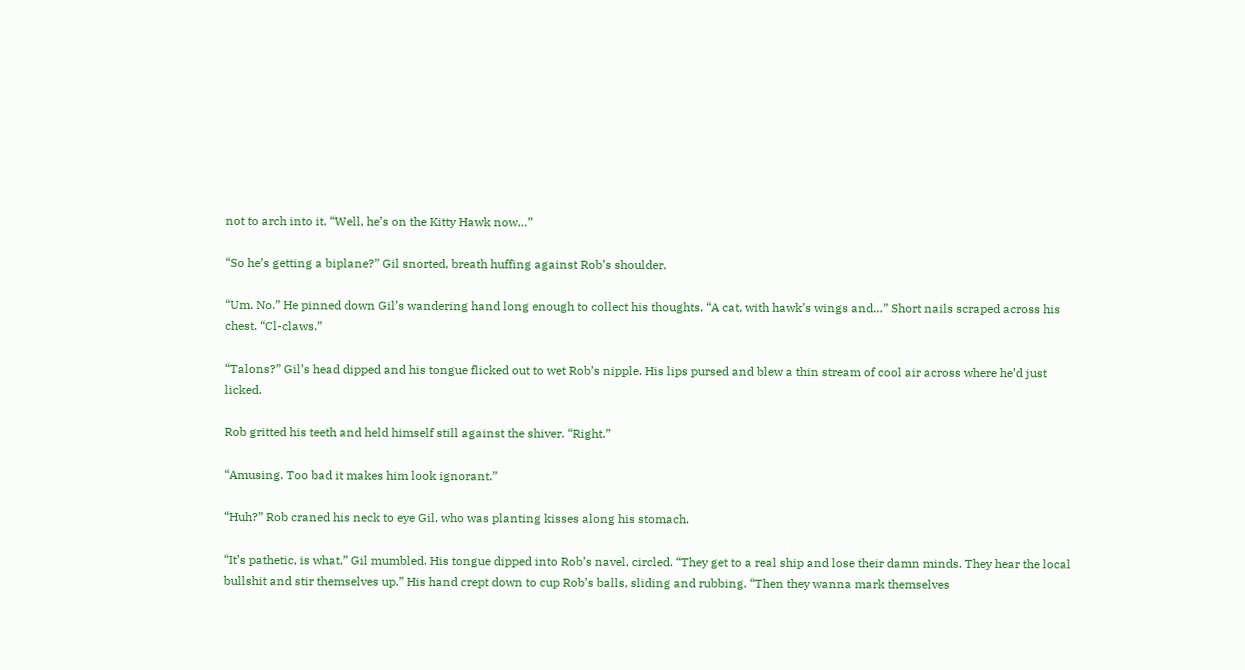not to arch into it. “Well, he’s on the Kitty Hawk now…”

“So he’s getting a biplane?” Gil snorted, breath huffing against Rob’s shoulder.

“Um. No.” He pinned down Gil’s wandering hand long enough to collect his thoughts. “A cat, with hawk’s wings and…” Short nails scraped across his chest. “Cl-claws.”

“Talons?” Gil’s head dipped and his tongue flicked out to wet Rob’s nipple. His lips pursed and blew a thin stream of cool air across where he’d just licked.

Rob gritted his teeth and held himself still against the shiver. “Right.”

“Amusing. Too bad it makes him look ignorant.”

“Huh?” Rob craned his neck to eye Gil, who was planting kisses along his stomach.

“It’s pathetic, is what,” Gil mumbled. His tongue dipped into Rob’s navel, circled. “They get to a real ship and lose their damn minds. They hear the local bullshit and stir themselves up.” His hand crept down to cup Rob’s balls, sliding and rubbing. “Then they wanna mark themselves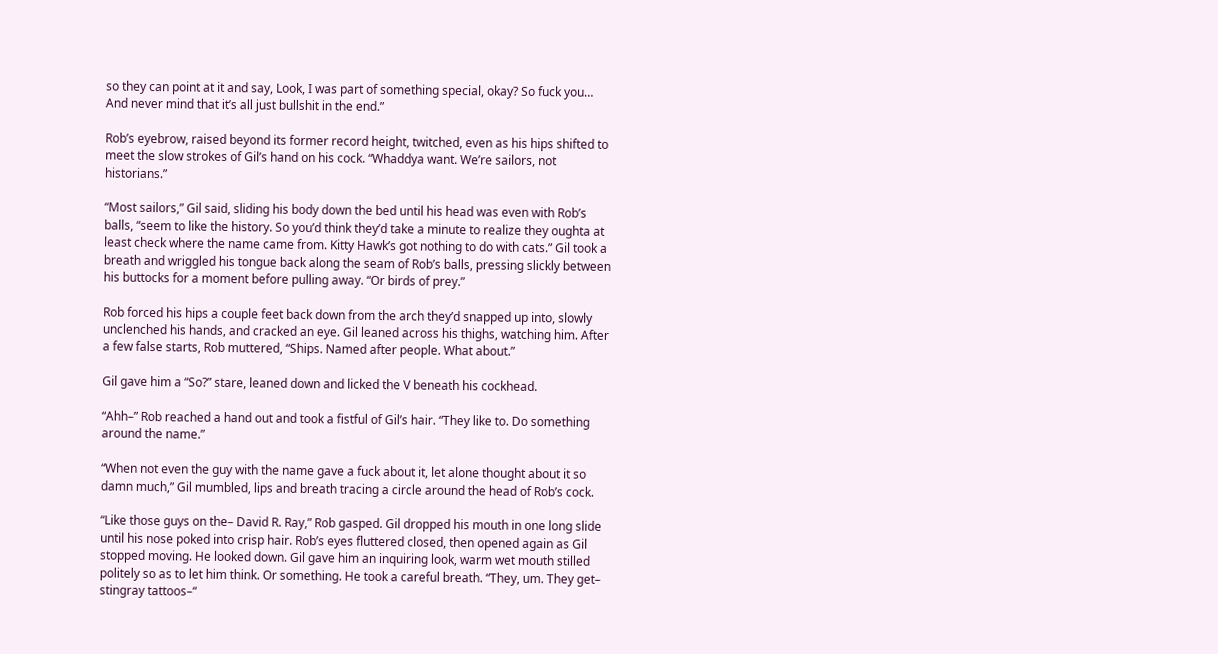so they can point at it and say, Look, I was part of something special, okay? So fuck you… And never mind that it’s all just bullshit in the end.”

Rob’s eyebrow, raised beyond its former record height, twitched, even as his hips shifted to meet the slow strokes of Gil’s hand on his cock. “Whaddya want. We’re sailors, not historians.”

“Most sailors,” Gil said, sliding his body down the bed until his head was even with Rob’s balls, “seem to like the history. So you’d think they’d take a minute to realize they oughta at least check where the name came from. Kitty Hawk’s got nothing to do with cats.” Gil took a breath and wriggled his tongue back along the seam of Rob’s balls, pressing slickly between his buttocks for a moment before pulling away. “Or birds of prey.”

Rob forced his hips a couple feet back down from the arch they’d snapped up into, slowly unclenched his hands, and cracked an eye. Gil leaned across his thighs, watching him. After a few false starts, Rob muttered, “Ships. Named after people. What about.”

Gil gave him a “So?” stare, leaned down and licked the V beneath his cockhead.

“Ahh–” Rob reached a hand out and took a fistful of Gil’s hair. “They like to. Do something around the name.”

“When not even the guy with the name gave a fuck about it, let alone thought about it so damn much,” Gil mumbled, lips and breath tracing a circle around the head of Rob’s cock.

“Like those guys on the– David R. Ray,” Rob gasped. Gil dropped his mouth in one long slide until his nose poked into crisp hair. Rob’s eyes fluttered closed, then opened again as Gil stopped moving. He looked down. Gil gave him an inquiring look, warm wet mouth stilled politely so as to let him think. Or something. He took a careful breath. “They, um. They get– stingray tattoos–“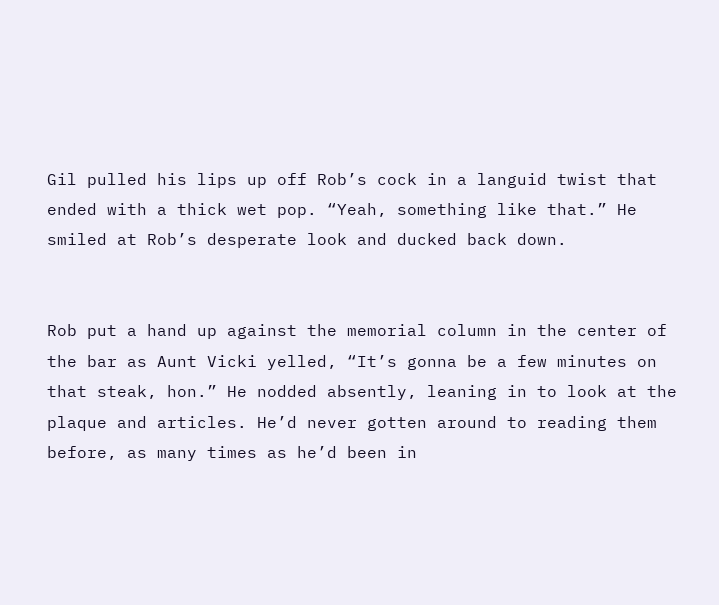Gil pulled his lips up off Rob’s cock in a languid twist that ended with a thick wet pop. “Yeah, something like that.” He smiled at Rob’s desperate look and ducked back down.


Rob put a hand up against the memorial column in the center of the bar as Aunt Vicki yelled, “It’s gonna be a few minutes on that steak, hon.” He nodded absently, leaning in to look at the plaque and articles. He’d never gotten around to reading them before, as many times as he’d been in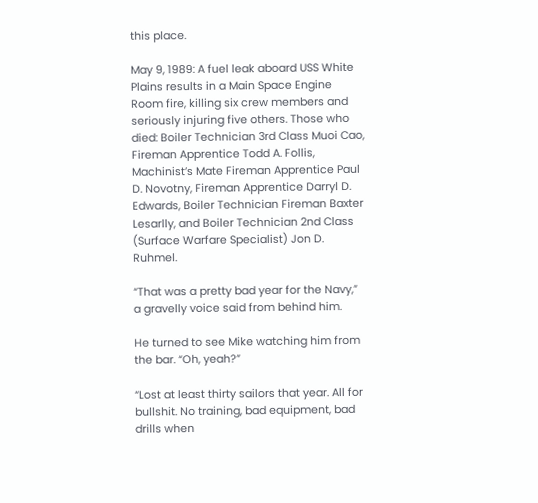this place.

May 9, 1989: A fuel leak aboard USS White Plains results in a Main Space Engine Room fire, killing six crew members and seriously injuring five others. Those who died: Boiler Technician 3rd Class Muoi Cao, Fireman Apprentice Todd A. Follis, Machinist’s Mate Fireman Apprentice Paul D. Novotny, Fireman Apprentice Darryl D. Edwards, Boiler Technician Fireman Baxter Lesarlly, and Boiler Technician 2nd Class (Surface Warfare Specialist) Jon D. Ruhmel.

“That was a pretty bad year for the Navy,” a gravelly voice said from behind him.

He turned to see Mike watching him from the bar. “Oh, yeah?”

“Lost at least thirty sailors that year. All for bullshit. No training, bad equipment, bad drills when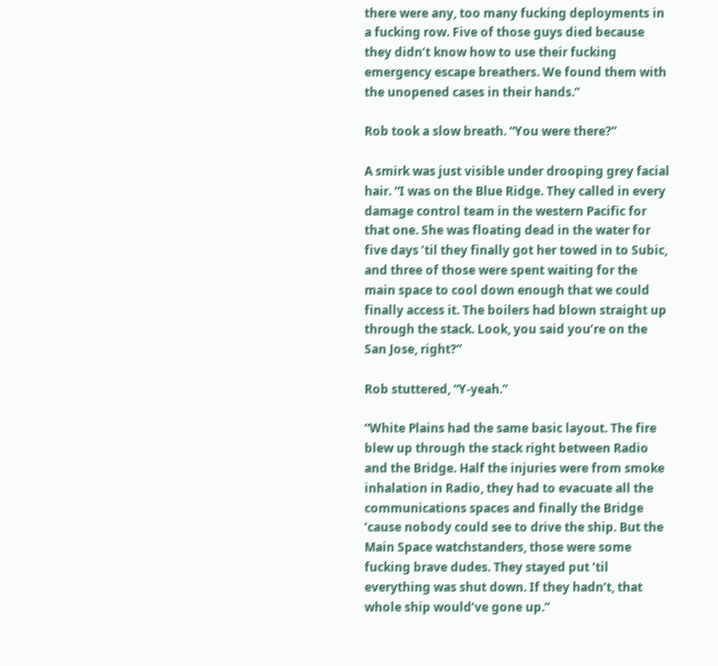there were any, too many fucking deployments in a fucking row. Five of those guys died because they didn’t know how to use their fucking emergency escape breathers. We found them with the unopened cases in their hands.”

Rob took a slow breath. “You were there?”

A smirk was just visible under drooping grey facial hair. “I was on the Blue Ridge. They called in every damage control team in the western Pacific for that one. She was floating dead in the water for five days ’til they finally got her towed in to Subic, and three of those were spent waiting for the main space to cool down enough that we could finally access it. The boilers had blown straight up through the stack. Look, you said you’re on the San Jose, right?”

Rob stuttered, “Y-yeah.”

“White Plains had the same basic layout. The fire blew up through the stack right between Radio and the Bridge. Half the injuries were from smoke inhalation in Radio, they had to evacuate all the communications spaces and finally the Bridge ’cause nobody could see to drive the ship. But the Main Space watchstanders, those were some fucking brave dudes. They stayed put ’til everything was shut down. If they hadn’t, that whole ship would’ve gone up.”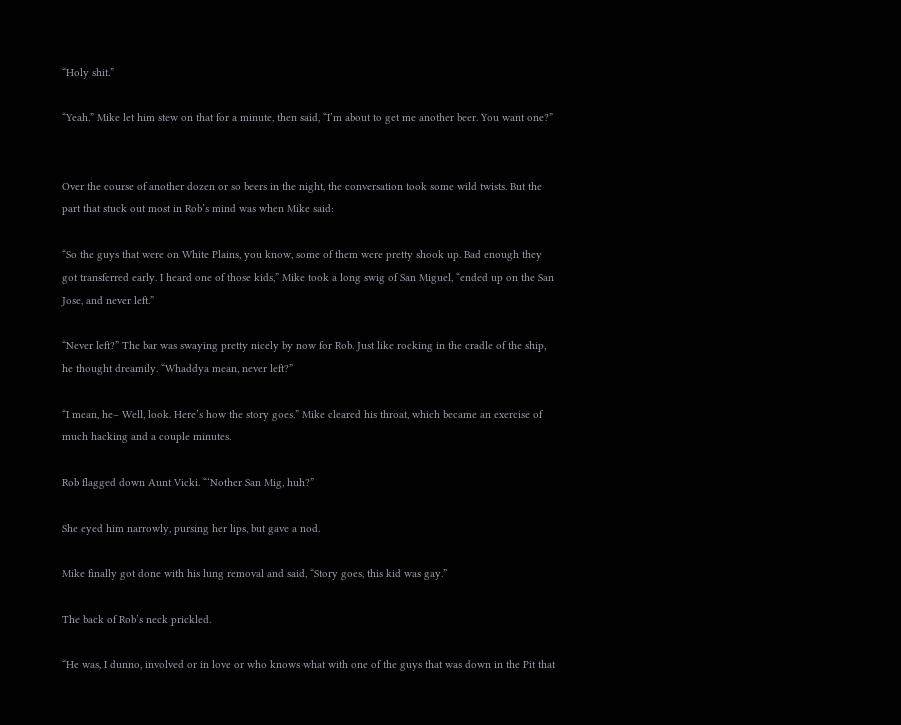“Holy shit.”

“Yeah.” Mike let him stew on that for a minute, then said, “I’m about to get me another beer. You want one?”


Over the course of another dozen or so beers in the night, the conversation took some wild twists. But the part that stuck out most in Rob’s mind was when Mike said:

“So the guys that were on White Plains, you know, some of them were pretty shook up. Bad enough they got transferred early. I heard one of those kids,” Mike took a long swig of San Miguel, “ended up on the San Jose, and never left.”

“Never left?” The bar was swaying pretty nicely by now for Rob. Just like rocking in the cradle of the ship, he thought dreamily. “Whaddya mean, never left?”

“I mean, he– Well, look. Here’s how the story goes.” Mike cleared his throat, which became an exercise of much hacking and a couple minutes.

Rob flagged down Aunt Vicki. “‘Nother San Mig, huh?”

She eyed him narrowly, pursing her lips, but gave a nod.

Mike finally got done with his lung removal and said, “Story goes, this kid was gay.”

The back of Rob’s neck prickled.

“He was, I dunno, involved or in love or who knows what with one of the guys that was down in the Pit that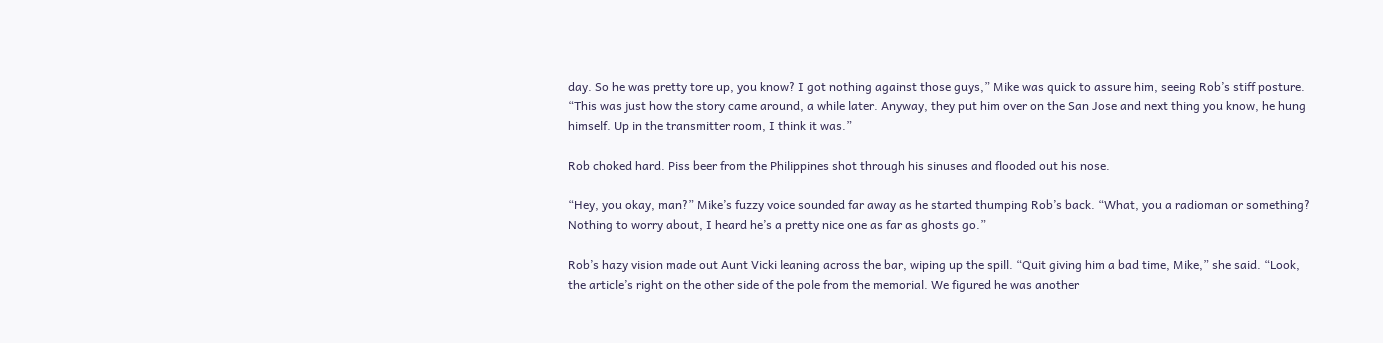day. So he was pretty tore up, you know? I got nothing against those guys,” Mike was quick to assure him, seeing Rob’s stiff posture. “This was just how the story came around, a while later. Anyway, they put him over on the San Jose and next thing you know, he hung himself. Up in the transmitter room, I think it was.”

Rob choked hard. Piss beer from the Philippines shot through his sinuses and flooded out his nose.

“Hey, you okay, man?” Mike’s fuzzy voice sounded far away as he started thumping Rob’s back. “What, you a radioman or something? Nothing to worry about, I heard he’s a pretty nice one as far as ghosts go.”

Rob’s hazy vision made out Aunt Vicki leaning across the bar, wiping up the spill. “Quit giving him a bad time, Mike,” she said. “Look, the article’s right on the other side of the pole from the memorial. We figured he was another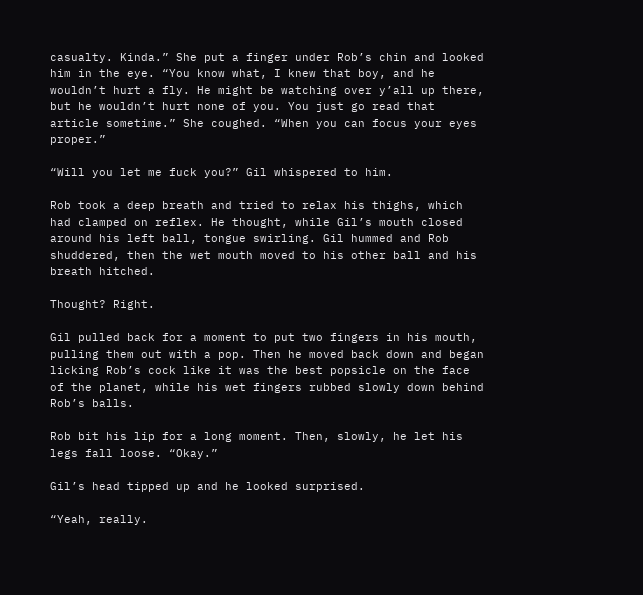casualty. Kinda.” She put a finger under Rob’s chin and looked him in the eye. “You know what, I knew that boy, and he wouldn’t hurt a fly. He might be watching over y’all up there, but he wouldn’t hurt none of you. You just go read that article sometime.” She coughed. “When you can focus your eyes proper.”

“Will you let me fuck you?” Gil whispered to him.

Rob took a deep breath and tried to relax his thighs, which had clamped on reflex. He thought, while Gil’s mouth closed around his left ball, tongue swirling. Gil hummed and Rob shuddered, then the wet mouth moved to his other ball and his breath hitched.

Thought? Right.

Gil pulled back for a moment to put two fingers in his mouth, pulling them out with a pop. Then he moved back down and began licking Rob’s cock like it was the best popsicle on the face of the planet, while his wet fingers rubbed slowly down behind Rob’s balls.

Rob bit his lip for a long moment. Then, slowly, he let his legs fall loose. “Okay.”

Gil’s head tipped up and he looked surprised.

“Yeah, really.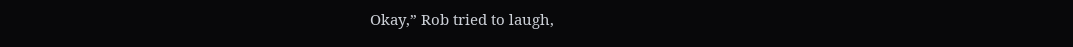Okay,” Rob tried to laugh,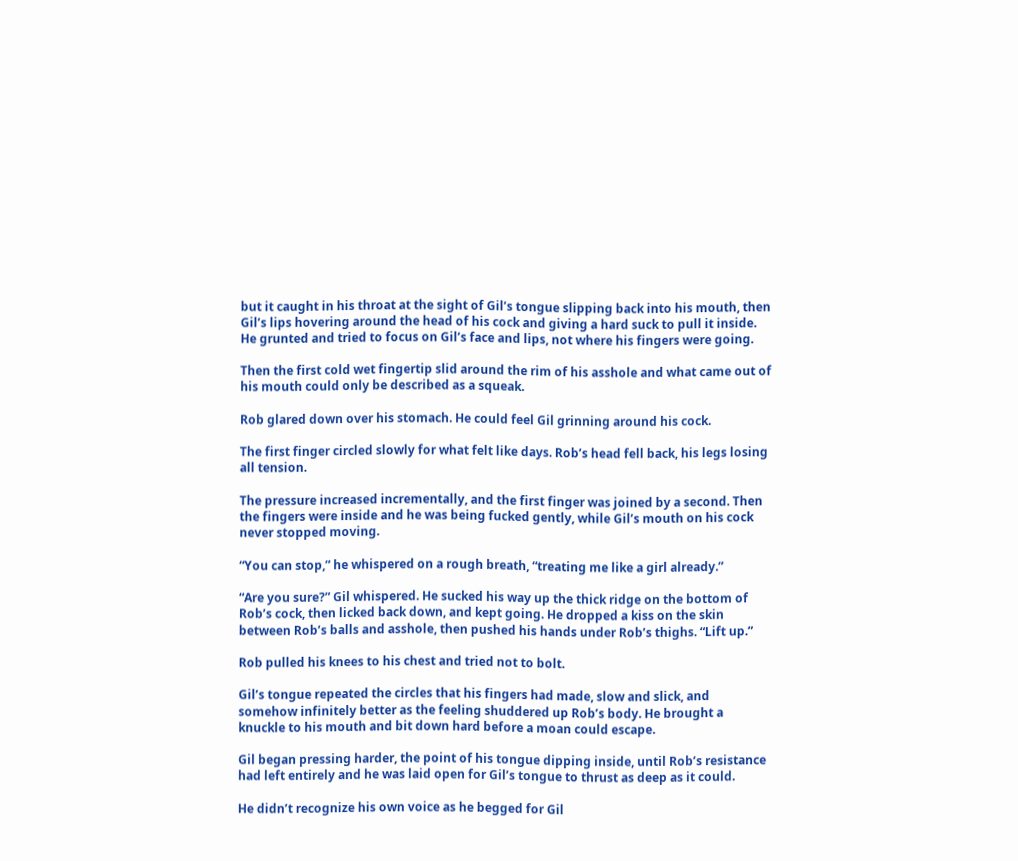but it caught in his throat at the sight of Gil’s tongue slipping back into his mouth, then Gil’s lips hovering around the head of his cock and giving a hard suck to pull it inside. He grunted and tried to focus on Gil’s face and lips, not where his fingers were going.

Then the first cold wet fingertip slid around the rim of his asshole and what came out of his mouth could only be described as a squeak.

Rob glared down over his stomach. He could feel Gil grinning around his cock.

The first finger circled slowly for what felt like days. Rob’s head fell back, his legs losing all tension.

The pressure increased incrementally, and the first finger was joined by a second. Then the fingers were inside and he was being fucked gently, while Gil’s mouth on his cock never stopped moving.

“You can stop,” he whispered on a rough breath, “treating me like a girl already.”

“Are you sure?” Gil whispered. He sucked his way up the thick ridge on the bottom of Rob’s cock, then licked back down, and kept going. He dropped a kiss on the skin between Rob’s balls and asshole, then pushed his hands under Rob’s thighs. “Lift up.”

Rob pulled his knees to his chest and tried not to bolt.

Gil’s tongue repeated the circles that his fingers had made, slow and slick, and somehow infinitely better as the feeling shuddered up Rob’s body. He brought a knuckle to his mouth and bit down hard before a moan could escape.

Gil began pressing harder, the point of his tongue dipping inside, until Rob’s resistance had left entirely and he was laid open for Gil’s tongue to thrust as deep as it could.

He didn’t recognize his own voice as he begged for Gil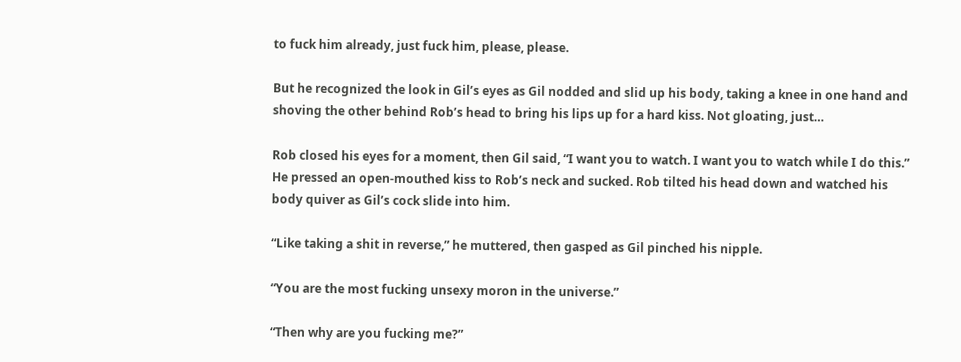to fuck him already, just fuck him, please, please.

But he recognized the look in Gil’s eyes as Gil nodded and slid up his body, taking a knee in one hand and shoving the other behind Rob’s head to bring his lips up for a hard kiss. Not gloating, just…

Rob closed his eyes for a moment, then Gil said, “I want you to watch. I want you to watch while I do this.” He pressed an open-mouthed kiss to Rob’s neck and sucked. Rob tilted his head down and watched his body quiver as Gil’s cock slide into him.

“Like taking a shit in reverse,” he muttered, then gasped as Gil pinched his nipple.

“You are the most fucking unsexy moron in the universe.”

“Then why are you fucking me?”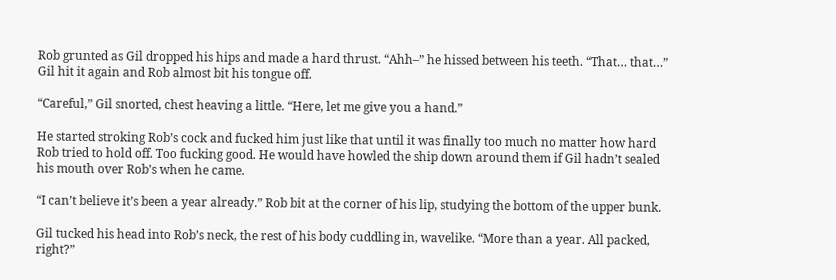Rob grunted as Gil dropped his hips and made a hard thrust. “Ahh–” he hissed between his teeth. “That… that…” Gil hit it again and Rob almost bit his tongue off.

“Careful,” Gil snorted, chest heaving a little. “Here, let me give you a hand.”

He started stroking Rob’s cock and fucked him just like that until it was finally too much no matter how hard Rob tried to hold off. Too fucking good. He would have howled the ship down around them if Gil hadn’t sealed his mouth over Rob’s when he came.

“I can’t believe it’s been a year already.” Rob bit at the corner of his lip, studying the bottom of the upper bunk.

Gil tucked his head into Rob’s neck, the rest of his body cuddling in, wavelike. “More than a year. All packed, right?”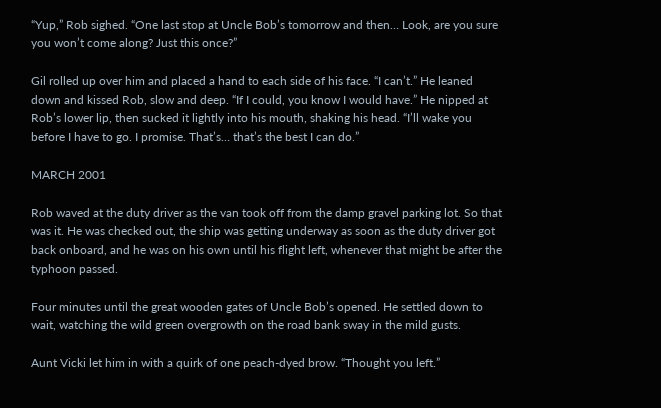“Yup,” Rob sighed. “One last stop at Uncle Bob’s tomorrow and then… Look, are you sure you won’t come along? Just this once?”

Gil rolled up over him and placed a hand to each side of his face. “I can’t.” He leaned down and kissed Rob, slow and deep. “If I could, you know I would have.” He nipped at Rob’s lower lip, then sucked it lightly into his mouth, shaking his head. “I’ll wake you before I have to go. I promise. That’s… that’s the best I can do.”

MARCH 2001

Rob waved at the duty driver as the van took off from the damp gravel parking lot. So that was it. He was checked out, the ship was getting underway as soon as the duty driver got back onboard, and he was on his own until his flight left, whenever that might be after the typhoon passed.

Four minutes until the great wooden gates of Uncle Bob’s opened. He settled down to wait, watching the wild green overgrowth on the road bank sway in the mild gusts.

Aunt Vicki let him in with a quirk of one peach-dyed brow. “Thought you left.”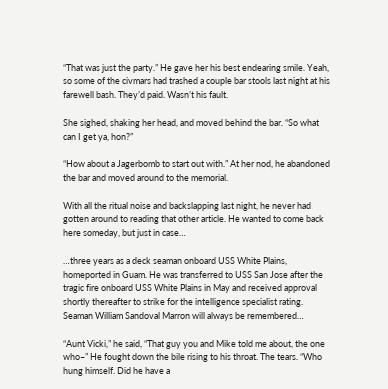“That was just the party.” He gave her his best endearing smile. Yeah, so some of the civmars had trashed a couple bar stools last night at his farewell bash. They’d paid. Wasn’t his fault.

She sighed, shaking her head, and moved behind the bar. “So what can I get ya, hon?”

“How about a Jagerbomb to start out with.” At her nod, he abandoned the bar and moved around to the memorial.

With all the ritual noise and backslapping last night, he never had gotten around to reading that other article. He wanted to come back here someday, but just in case…

…three years as a deck seaman onboard USS White Plains, homeported in Guam. He was transferred to USS San Jose after the tragic fire onboard USS White Plains in May and received approval shortly thereafter to strike for the intelligence specialist rating. Seaman William Sandoval Marron will always be remembered…

“Aunt Vicki,” he said, “That guy you and Mike told me about, the one who–” He fought down the bile rising to his throat. The tears. “Who hung himself. Did he have a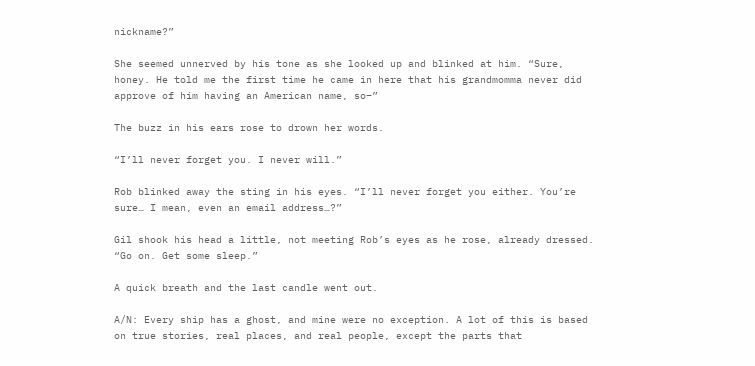nickname?”

She seemed unnerved by his tone as she looked up and blinked at him. “Sure, honey. He told me the first time he came in here that his grandmomma never did approve of him having an American name, so–”

The buzz in his ears rose to drown her words.

“I’ll never forget you. I never will.”

Rob blinked away the sting in his eyes. “I’ll never forget you either. You’re sure… I mean, even an email address…?”

Gil shook his head a little, not meeting Rob’s eyes as he rose, already dressed. “Go on. Get some sleep.”

A quick breath and the last candle went out.

A/N: Every ship has a ghost, and mine were no exception. A lot of this is based on true stories, real places, and real people, except the parts that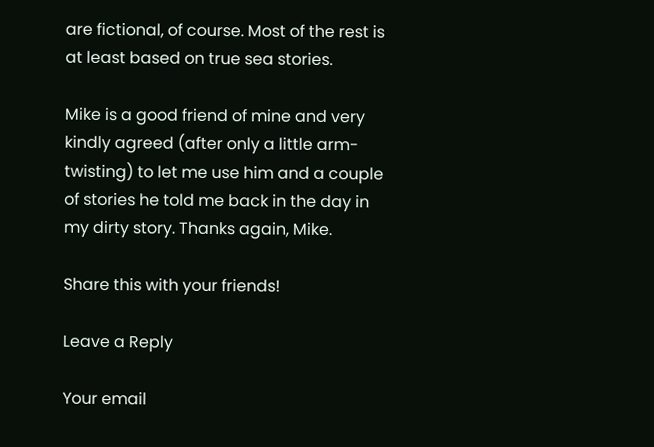are fictional, of course. Most of the rest is at least based on true sea stories.

Mike is a good friend of mine and very kindly agreed (after only a little arm-twisting) to let me use him and a couple of stories he told me back in the day in my dirty story. Thanks again, Mike.

Share this with your friends!

Leave a Reply

Your email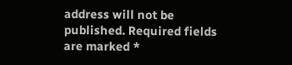address will not be published. Required fields are marked *